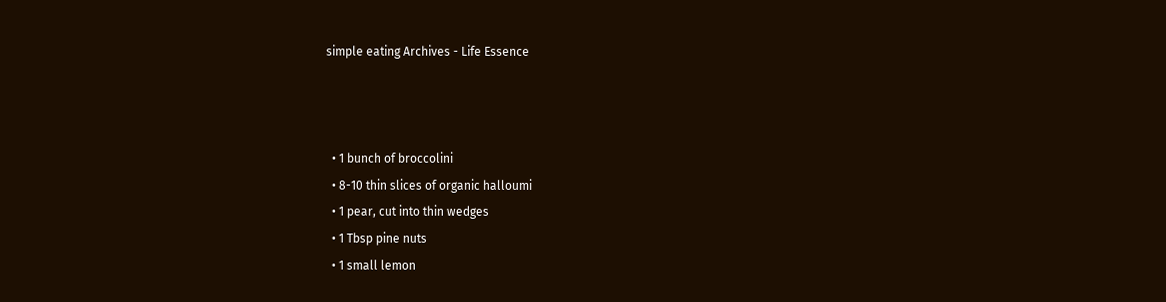simple eating Archives - Life Essence



  • 1 bunch of broccolini
  • 8-10 thin slices of organic halloumi
  • 1 pear, cut into thin wedges
  • 1 Tbsp pine nuts
  • 1 small lemon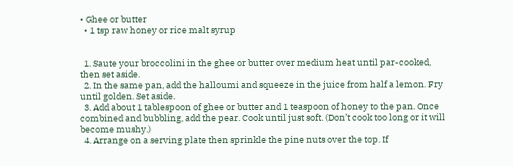• Ghee or butter
  • 1 tsp raw honey or rice malt syrup


  1. Saute your broccolini in the ghee or butter over medium heat until par-cooked, then set aside.
  2. In the same pan, add the halloumi and squeeze in the juice from half a lemon. Fry until golden. Set aside.
  3. Add about 1 tablespoon of ghee or butter and 1 teaspoon of honey to the pan. Once combined and bubbling, add the pear. Cook until just soft. (Don’t cook too long or it will become mushy.)
  4. Arrange on a serving plate then sprinkle the pine nuts over the top. If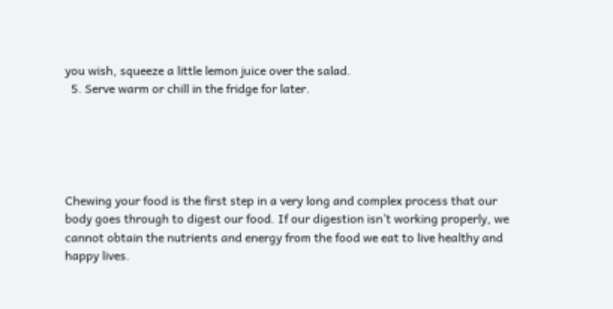you wish, squeeze a little lemon juice over the salad.
  5. Serve warm or chill in the fridge for later.





Chewing your food is the first step in a very long and complex process that our body goes through to digest our food. If our digestion isn’t working properly, we cannot obtain the nutrients and energy from the food we eat to live healthy and happy lives.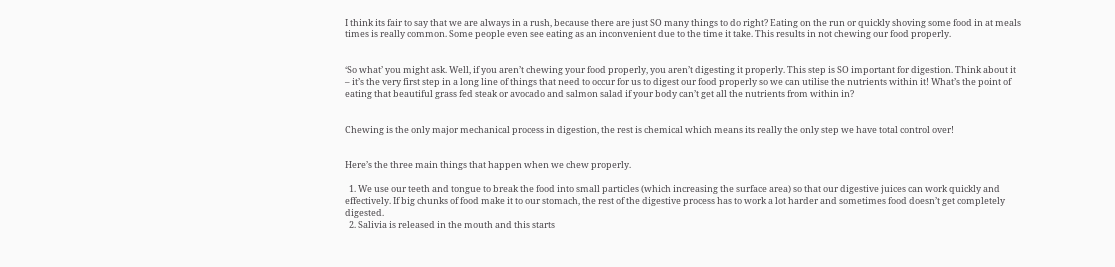I think its fair to say that we are always in a rush, because there are just SO many things to do right? Eating on the run or quickly shoving some food in at meals times is really common. Some people even see eating as an inconvenient due to the time it take. This results in not chewing our food properly.


‘So what’ you might ask. Well, if you aren’t chewing your food properly, you aren’t digesting it properly. This step is SO important for digestion. Think about it – it’s the very first step in a long line of things that need to occur for us to digest our food properly so we can utilise the nutrients within it! What’s the point of eating that beautiful grass fed steak or avocado and salmon salad if your body can’t get all the nutrients from within in?


Chewing is the only major mechanical process in digestion, the rest is chemical which means its really the only step we have total control over!


Here’s the three main things that happen when we chew properly.

  1. We use our teeth and tongue to break the food into small particles (which increasing the surface area) so that our digestive juices can work quickly and effectively. If big chunks of food make it to our stomach, the rest of the digestive process has to work a lot harder and sometimes food doesn’t get completely digested.
  2. Salivia is released in the mouth and this starts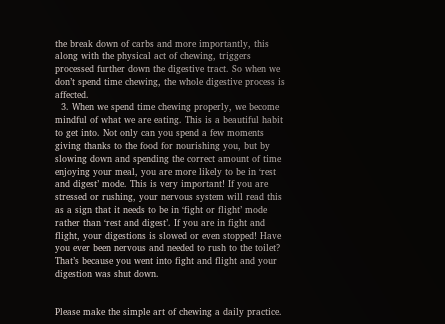the break down of carbs and more importantly, this along with the physical act of chewing, triggers processed further down the digestive tract. So when we don’t spend time chewing, the whole digestive process is affected.
  3. When we spend time chewing properly, we become mindful of what we are eating. This is a beautiful habit to get into. Not only can you spend a few moments giving thanks to the food for nourishing you, but by slowing down and spending the correct amount of time enjoying your meal, you are more likely to be in ‘rest and digest’ mode. This is very important! If you are stressed or rushing, your nervous system will read this as a sign that it needs to be in ‘fight or flight’ mode rather than ‘rest and digest’. If you are in fight and flight, your digestions is slowed or even stopped! Have you ever been nervous and needed to rush to the toilet? That’s because you went into fight and flight and your digestion was shut down.


Please make the simple art of chewing a daily practice.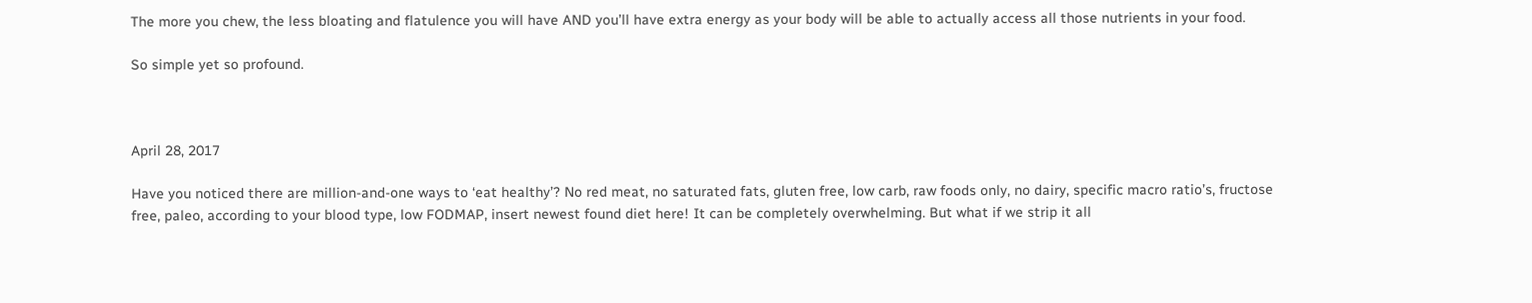The more you chew, the less bloating and flatulence you will have AND you’ll have extra energy as your body will be able to actually access all those nutrients in your food.

So simple yet so profound.



April 28, 2017

Have you noticed there are million-and-one ways to ‘eat healthy’? No red meat, no saturated fats, gluten free, low carb, raw foods only, no dairy, specific macro ratio’s, fructose free, paleo, according to your blood type, low FODMAP, insert newest found diet here! It can be completely overwhelming. But what if we strip it all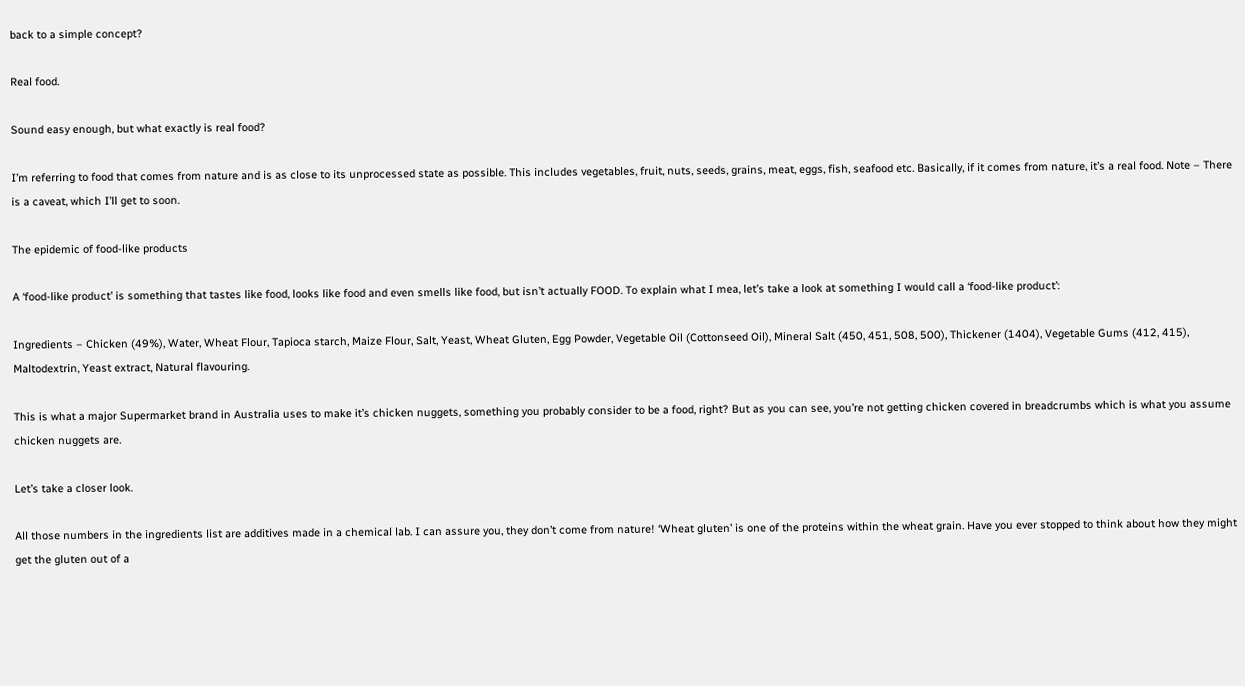back to a simple concept?

Real food.

Sound easy enough, but what exactly is real food?

I’m referring to food that comes from nature and is as close to its unprocessed state as possible. This includes vegetables, fruit, nuts, seeds, grains, meat, eggs, fish, seafood etc. Basically, if it comes from nature, it’s a real food. Note – There is a caveat, which I’ll get to soon.

The epidemic of food-like products

A ‘food-like product’ is something that tastes like food, looks like food and even smells like food, but isn’t actually FOOD. To explain what I mea, let’s take a look at something I would call a ‘food-like product’:

Ingredients – Chicken (49%), Water, Wheat Flour, Tapioca starch, Maize Flour, Salt, Yeast, Wheat Gluten, Egg Powder, Vegetable Oil (Cottonseed Oil), Mineral Salt (450, 451, 508, 500), Thickener (1404), Vegetable Gums (412, 415), Maltodextrin, Yeast extract, Natural flavouring.

This is what a major Supermarket brand in Australia uses to make it’s chicken nuggets, something you probably consider to be a food, right? But as you can see, you’re not getting chicken covered in breadcrumbs which is what you assume chicken nuggets are.

Let’s take a closer look.

All those numbers in the ingredients list are additives made in a chemical lab. I can assure you, they don’t come from nature! ‘Wheat gluten’ is one of the proteins within the wheat grain. Have you ever stopped to think about how they might get the gluten out of a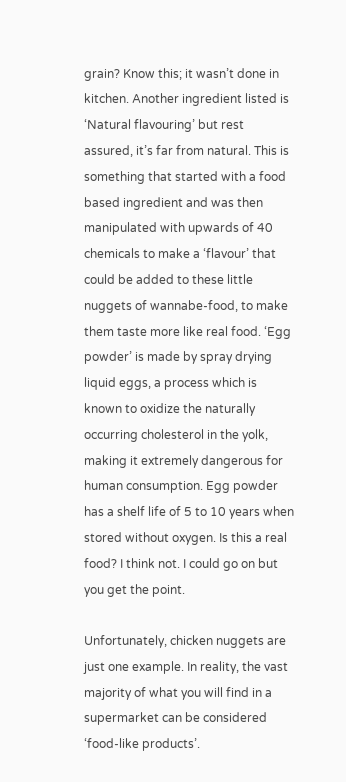grain? Know this; it wasn’t done in kitchen. Another ingredient listed is ‘Natural flavouring’ but rest assured, it’s far from natural. This is something that started with a food based ingredient and was then manipulated with upwards of 40 chemicals to make a ‘flavour’ that could be added to these little nuggets of wannabe-food, to make them taste more like real food. ‘Egg powder’ is made by spray drying liquid eggs, a process which is known to oxidize the naturally occurring cholesterol in the yolk, making it extremely dangerous for human consumption. Egg powder has a shelf life of 5 to 10 years when stored without oxygen. Is this a real food? I think not. I could go on but you get the point.

Unfortunately, chicken nuggets are just one example. In reality, the vast majority of what you will find in a supermarket can be considered ‘food-like products’.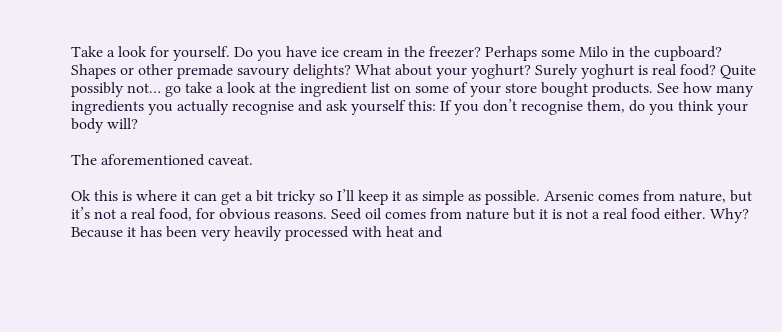Take a look for yourself. Do you have ice cream in the freezer? Perhaps some Milo in the cupboard? Shapes or other premade savoury delights? What about your yoghurt? Surely yoghurt is real food? Quite possibly not… go take a look at the ingredient list on some of your store bought products. See how many ingredients you actually recognise and ask yourself this: If you don’t recognise them, do you think your body will?

The aforementioned caveat.

Ok this is where it can get a bit tricky so I’ll keep it as simple as possible. Arsenic comes from nature, but it’s not a real food, for obvious reasons. Seed oil comes from nature but it is not a real food either. Why? Because it has been very heavily processed with heat and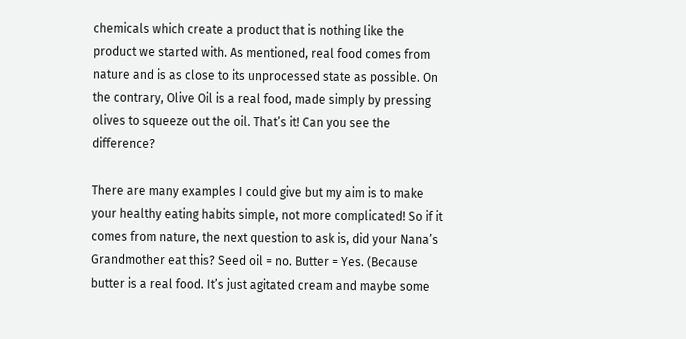chemicals which create a product that is nothing like the product we started with. As mentioned, real food comes from nature and is as close to its unprocessed state as possible. On the contrary, Olive Oil is a real food, made simply by pressing olives to squeeze out the oil. That’s it! Can you see the difference?

There are many examples I could give but my aim is to make your healthy eating habits simple, not more complicated! So if it comes from nature, the next question to ask is, did your Nana’s Grandmother eat this? Seed oil = no. Butter = Yes. (Because butter is a real food. It’s just agitated cream and maybe some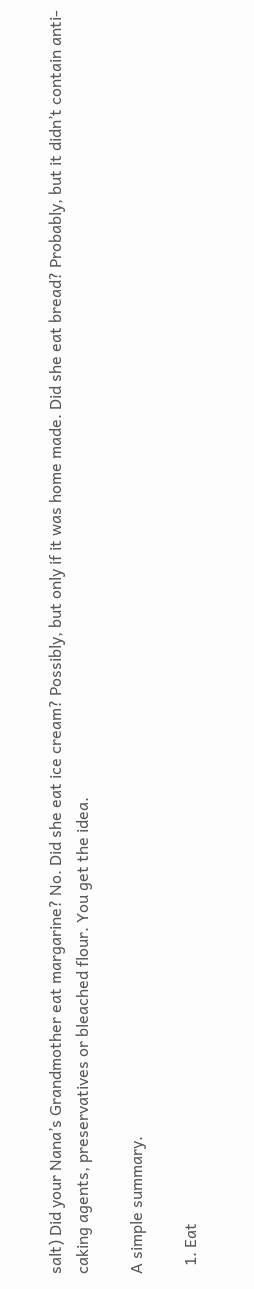salt) Did your Nana’s Grandmother eat margarine? No. Did she eat ice cream? Possibly, but only if it was home made. Did she eat bread? Probably, but it didn’t contain anti-caking agents, preservatives or bleached flour. You get the idea.

A simple summary.

  1. Eat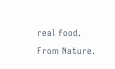real food. From Nature.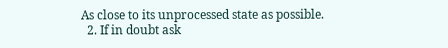As close to its unprocessed state as possible.
  2. If in doubt ask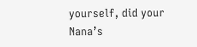yourself, did your Nana’s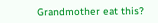Grandmother eat this?